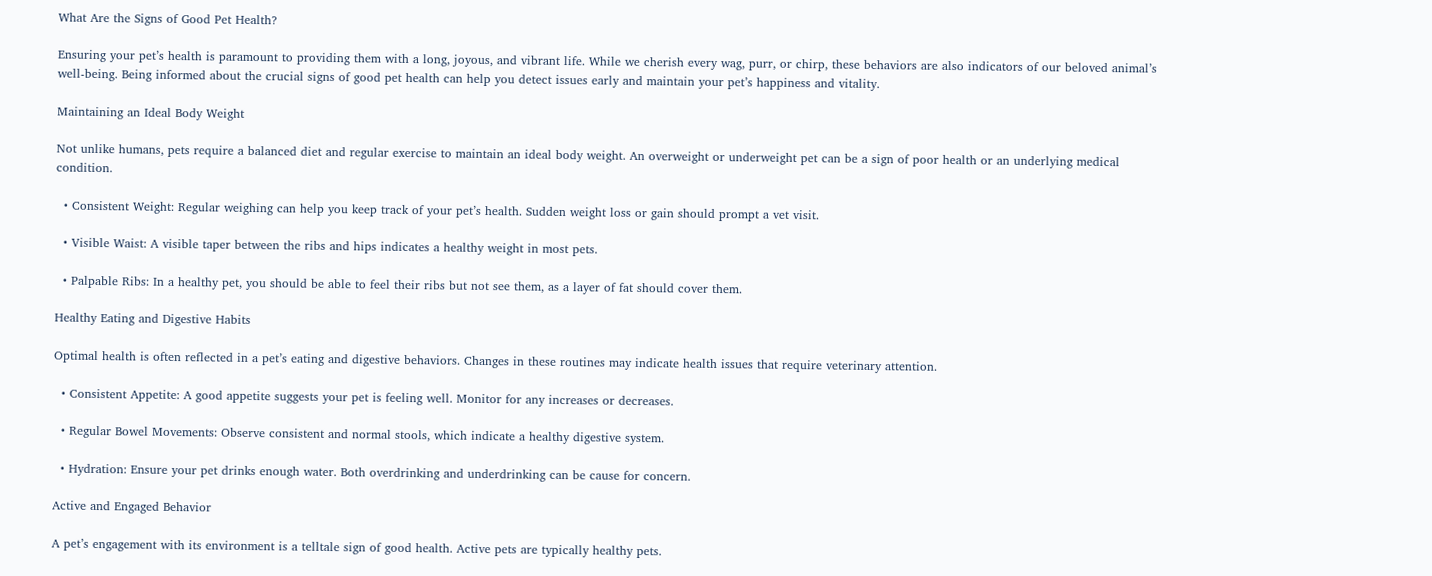What Are the Signs of Good Pet Health?

Ensuring your pet’s health is paramount to providing them with a long, joyous, and vibrant life. While we cherish every wag, purr, or chirp, these behaviors are also indicators of our beloved animal’s well-being. Being informed about the crucial signs of good pet health can help you detect issues early and maintain your pet’s happiness and vitality.

Maintaining an Ideal Body Weight

Not unlike humans, pets require a balanced diet and regular exercise to maintain an ideal body weight. An overweight or underweight pet can be a sign of poor health or an underlying medical condition.

  • Consistent Weight: Regular weighing can help you keep track of your pet’s health. Sudden weight loss or gain should prompt a vet visit.

  • Visible Waist: A visible taper between the ribs and hips indicates a healthy weight in most pets.

  • Palpable Ribs: In a healthy pet, you should be able to feel their ribs but not see them, as a layer of fat should cover them.

Healthy Eating and Digestive Habits

Optimal health is often reflected in a pet’s eating and digestive behaviors. Changes in these routines may indicate health issues that require veterinary attention.

  • Consistent Appetite: A good appetite suggests your pet is feeling well. Monitor for any increases or decreases.

  • Regular Bowel Movements: Observe consistent and normal stools, which indicate a healthy digestive system.

  • Hydration: Ensure your pet drinks enough water. Both overdrinking and underdrinking can be cause for concern.

Active and Engaged Behavior

A pet’s engagement with its environment is a telltale sign of good health. Active pets are typically healthy pets.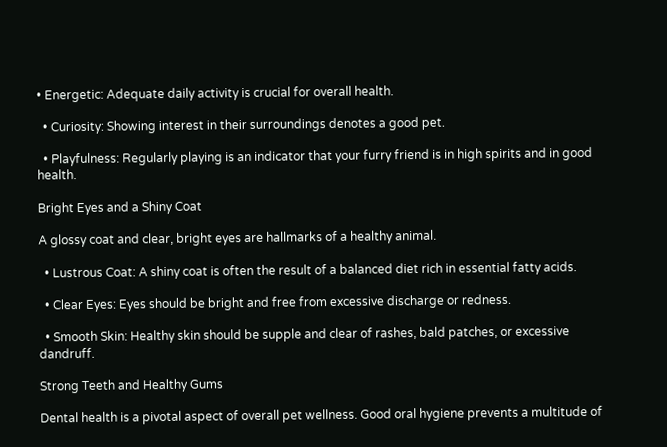• Energetic: Adequate daily activity is crucial for overall health.

  • Curiosity: Showing interest in their surroundings denotes a good pet.

  • Playfulness: Regularly playing is an indicator that your furry friend is in high spirits and in good health.

Bright Eyes and a Shiny Coat

A glossy coat and clear, bright eyes are hallmarks of a healthy animal.

  • Lustrous Coat: A shiny coat is often the result of a balanced diet rich in essential fatty acids.

  • Clear Eyes: Eyes should be bright and free from excessive discharge or redness.

  • Smooth Skin: Healthy skin should be supple and clear of rashes, bald patches, or excessive dandruff.

Strong Teeth and Healthy Gums

Dental health is a pivotal aspect of overall pet wellness. Good oral hygiene prevents a multitude of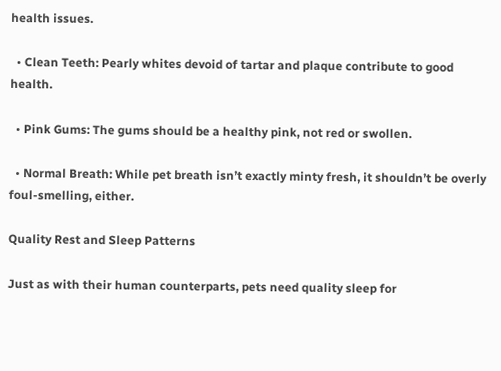health issues.

  • Clean Teeth: Pearly whites devoid of tartar and plaque contribute to good health.

  • Pink Gums: The gums should be a healthy pink, not red or swollen.

  • Normal Breath: While pet breath isn’t exactly minty fresh, it shouldn’t be overly foul-smelling, either.

Quality Rest and Sleep Patterns

Just as with their human counterparts, pets need quality sleep for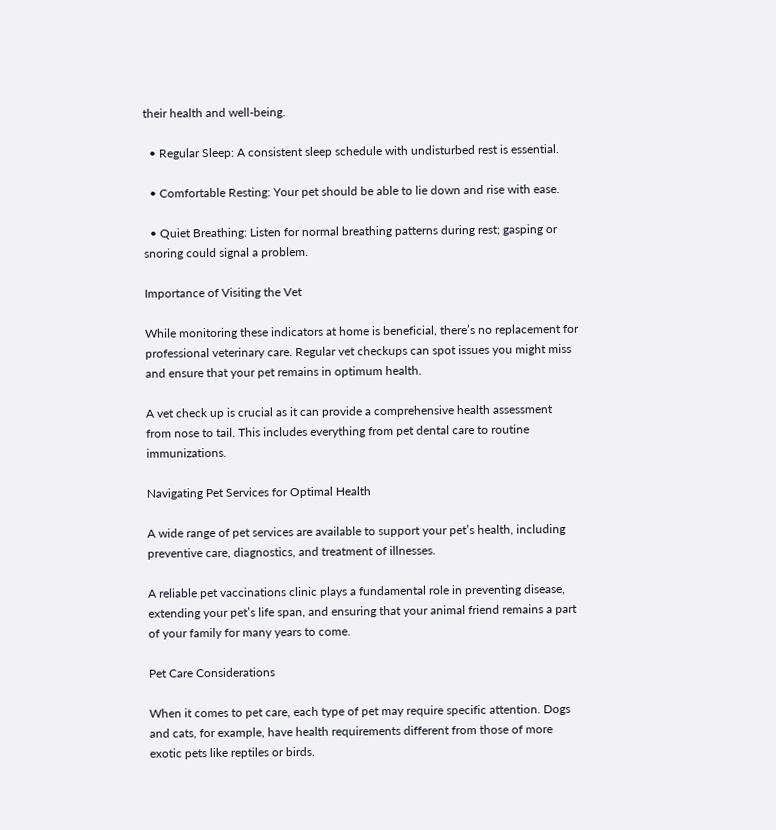their health and well-being.

  • Regular Sleep: A consistent sleep schedule with undisturbed rest is essential.

  • Comfortable Resting: Your pet should be able to lie down and rise with ease.

  • Quiet Breathing: Listen for normal breathing patterns during rest; gasping or snoring could signal a problem.

Importance of Visiting the Vet

While monitoring these indicators at home is beneficial, there’s no replacement for professional veterinary care. Regular vet checkups can spot issues you might miss and ensure that your pet remains in optimum health.

A vet check up is crucial as it can provide a comprehensive health assessment from nose to tail. This includes everything from pet dental care to routine immunizations.

Navigating Pet Services for Optimal Health

A wide range of pet services are available to support your pet’s health, including preventive care, diagnostics, and treatment of illnesses.

A reliable pet vaccinations clinic plays a fundamental role in preventing disease, extending your pet’s life span, and ensuring that your animal friend remains a part of your family for many years to come.

Pet Care Considerations

When it comes to pet care, each type of pet may require specific attention. Dogs and cats, for example, have health requirements different from those of more exotic pets like reptiles or birds.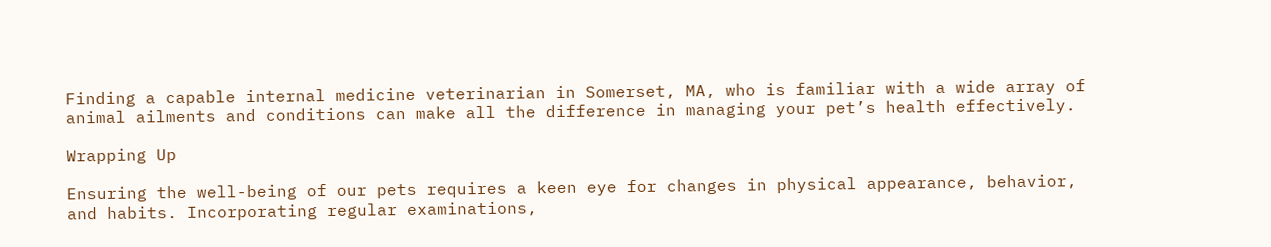Finding a capable internal medicine veterinarian in Somerset, MA, who is familiar with a wide array of animal ailments and conditions can make all the difference in managing your pet’s health effectively.

Wrapping Up

Ensuring the well-being of our pets requires a keen eye for changes in physical appearance, behavior, and habits. Incorporating regular examinations,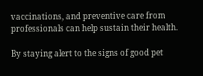vaccinations, and preventive care from professionals can help sustain their health.

By staying alert to the signs of good pet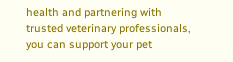health and partnering with trusted veterinary professionals, you can support your pet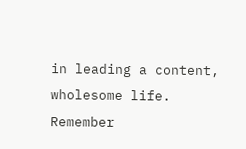in leading a content, wholesome life. Remember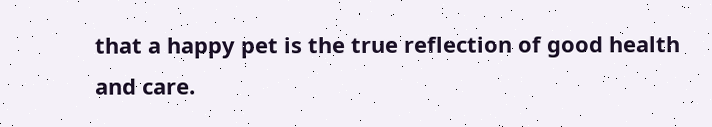that a happy pet is the true reflection of good health and care.